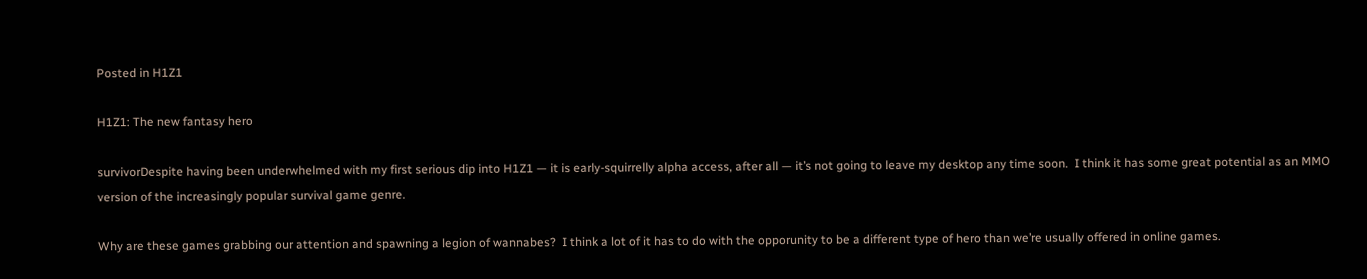Posted in H1Z1

H1Z1: The new fantasy hero

survivorDespite having been underwhelmed with my first serious dip into H1Z1 — it is early-squirrelly alpha access, after all — it’s not going to leave my desktop any time soon.  I think it has some great potential as an MMO version of the increasingly popular survival game genre.

Why are these games grabbing our attention and spawning a legion of wannabes?  I think a lot of it has to do with the opporunity to be a different type of hero than we’re usually offered in online games.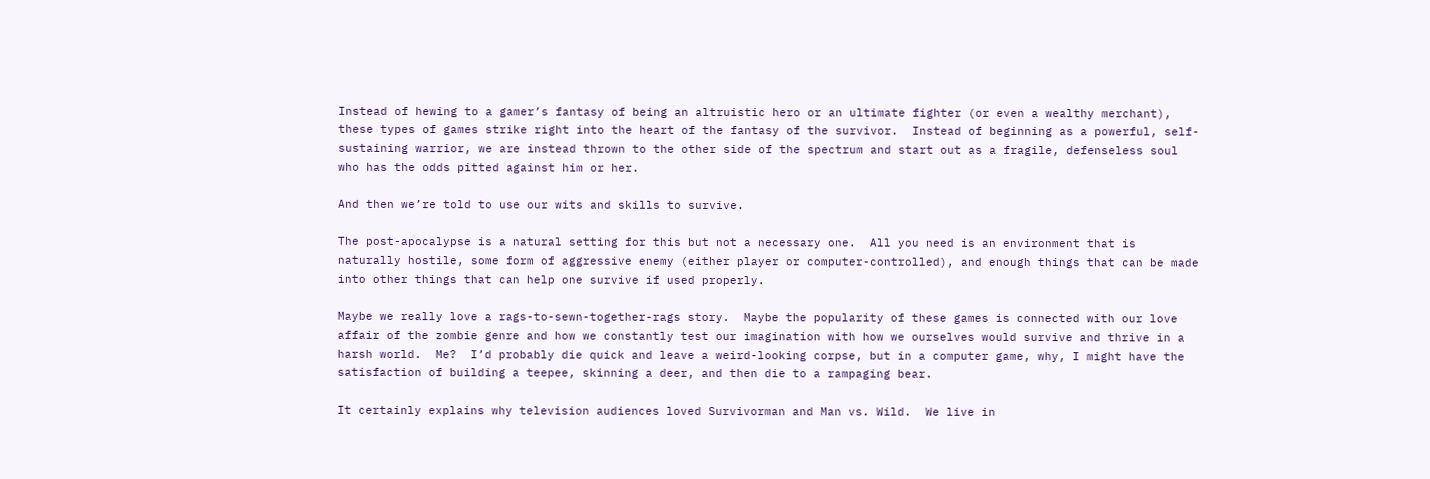Instead of hewing to a gamer’s fantasy of being an altruistic hero or an ultimate fighter (or even a wealthy merchant), these types of games strike right into the heart of the fantasy of the survivor.  Instead of beginning as a powerful, self-sustaining warrior, we are instead thrown to the other side of the spectrum and start out as a fragile, defenseless soul who has the odds pitted against him or her.

And then we’re told to use our wits and skills to survive.

The post-apocalypse is a natural setting for this but not a necessary one.  All you need is an environment that is naturally hostile, some form of aggressive enemy (either player or computer-controlled), and enough things that can be made into other things that can help one survive if used properly.

Maybe we really love a rags-to-sewn-together-rags story.  Maybe the popularity of these games is connected with our love affair of the zombie genre and how we constantly test our imagination with how we ourselves would survive and thrive in a harsh world.  Me?  I’d probably die quick and leave a weird-looking corpse, but in a computer game, why, I might have the satisfaction of building a teepee, skinning a deer, and then die to a rampaging bear.

It certainly explains why television audiences loved Survivorman and Man vs. Wild.  We live in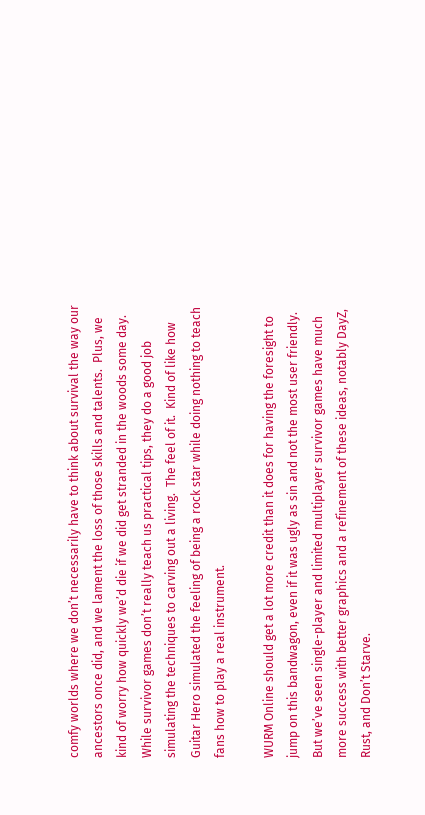comfy worlds where we don’t necessarily have to think about survival the way our ancestors once did, and we lament the loss of those skills and talents.  Plus, we kind of worry how quickly we’d die if we did get stranded in the woods some day.  While survivor games don’t really teach us practical tips, they do a good job simulating the techniques to carving out a living.  The feel of it.  Kind of like how Guitar Hero simulated the feeling of being a rock star while doing nothing to teach fans how to play a real instrument.

WURM Online should get a lot more credit than it does for having the foresight to jump on this bandwagon, even if it was ugly as sin and not the most user friendly.  But we’ve seen single-player and limited multiplayer survivor games have much more success with better graphics and a refinement of these ideas, notably DayZ, Rust, and Don’t Starve.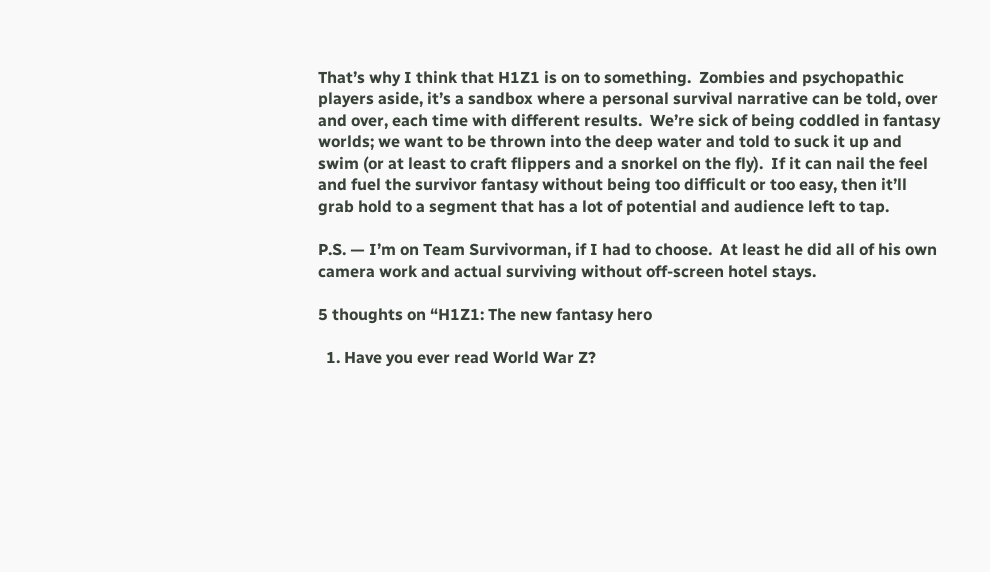That’s why I think that H1Z1 is on to something.  Zombies and psychopathic players aside, it’s a sandbox where a personal survival narrative can be told, over and over, each time with different results.  We’re sick of being coddled in fantasy worlds; we want to be thrown into the deep water and told to suck it up and swim (or at least to craft flippers and a snorkel on the fly).  If it can nail the feel and fuel the survivor fantasy without being too difficult or too easy, then it’ll grab hold to a segment that has a lot of potential and audience left to tap.

P.S. — I’m on Team Survivorman, if I had to choose.  At least he did all of his own camera work and actual surviving without off-screen hotel stays.

5 thoughts on “H1Z1: The new fantasy hero

  1. Have you ever read World War Z?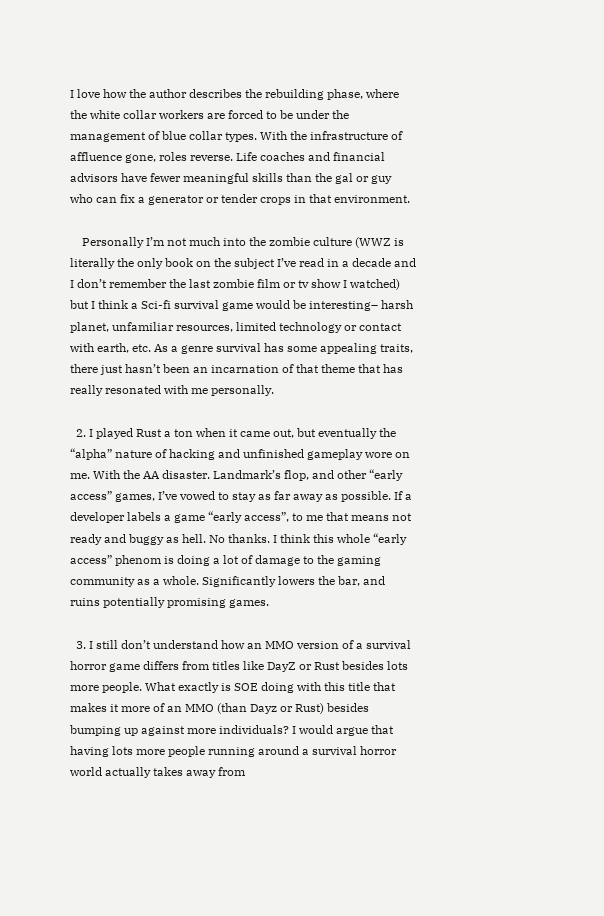I love how the author describes the rebuilding phase, where the white collar workers are forced to be under the management of blue collar types. With the infrastructure of affluence gone, roles reverse. Life coaches and financial advisors have fewer meaningful skills than the gal or guy who can fix a generator or tender crops in that environment.

    Personally I’m not much into the zombie culture (WWZ is literally the only book on the subject I’ve read in a decade and I don’t remember the last zombie film or tv show I watched) but I think a Sci-fi survival game would be interesting– harsh planet, unfamiliar resources, limited technology or contact with earth, etc. As a genre survival has some appealing traits, there just hasn’t been an incarnation of that theme that has really resonated with me personally.

  2. I played Rust a ton when it came out, but eventually the “alpha” nature of hacking and unfinished gameplay wore on me. With the AA disaster. Landmark’s flop, and other “early access” games, I’ve vowed to stay as far away as possible. If a developer labels a game “early access”, to me that means not ready and buggy as hell. No thanks. I think this whole “early access” phenom is doing a lot of damage to the gaming community as a whole. Significantly lowers the bar, and ruins potentially promising games.

  3. I still don’t understand how an MMO version of a survival horror game differs from titles like DayZ or Rust besides lots more people. What exactly is SOE doing with this title that makes it more of an MMO (than Dayz or Rust) besides bumping up against more individuals? I would argue that having lots more people running around a survival horror world actually takes away from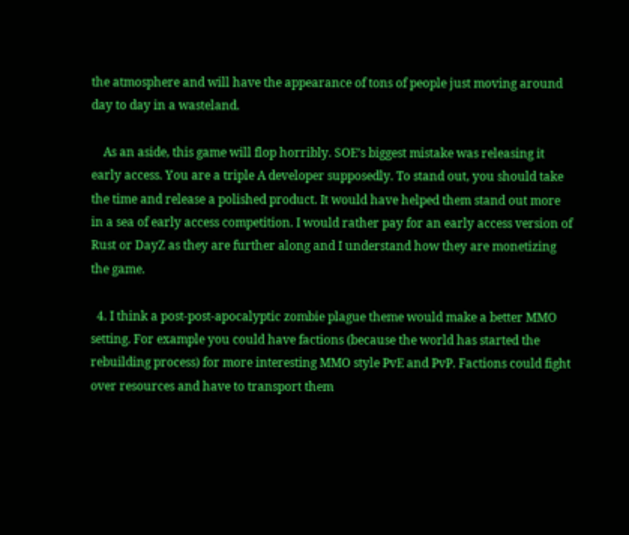the atmosphere and will have the appearance of tons of people just moving around day to day in a wasteland.

    As an aside, this game will flop horribly. SOE’s biggest mistake was releasing it early access. You are a triple A developer supposedly. To stand out, you should take the time and release a polished product. It would have helped them stand out more in a sea of early access competition. I would rather pay for an early access version of Rust or DayZ as they are further along and I understand how they are monetizing the game.

  4. I think a post-post-apocalyptic zombie plague theme would make a better MMO setting. For example you could have factions (because the world has started the rebuilding process) for more interesting MMO style PvE and PvP. Factions could fight over resources and have to transport them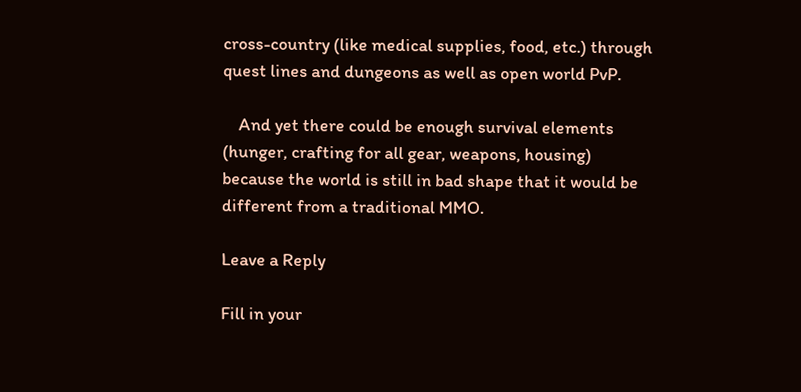cross-country (like medical supplies, food, etc.) through quest lines and dungeons as well as open world PvP.

    And yet there could be enough survival elements (hunger, crafting for all gear, weapons, housing) because the world is still in bad shape that it would be different from a traditional MMO.

Leave a Reply

Fill in your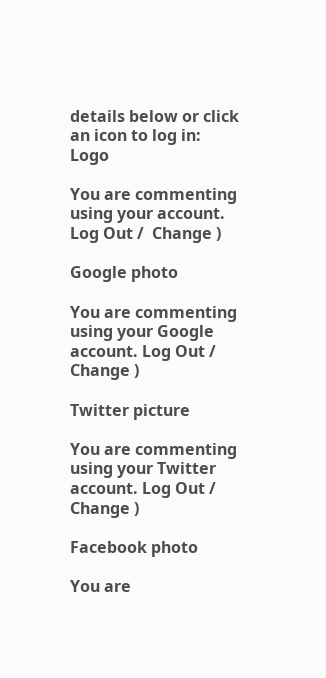details below or click an icon to log in: Logo

You are commenting using your account. Log Out /  Change )

Google photo

You are commenting using your Google account. Log Out /  Change )

Twitter picture

You are commenting using your Twitter account. Log Out /  Change )

Facebook photo

You are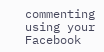commenting using your Facebook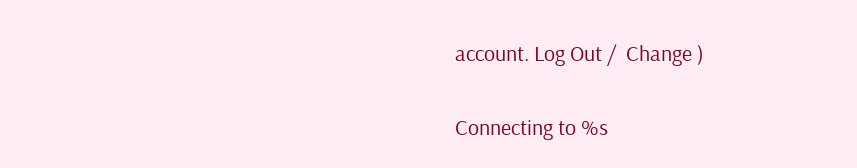account. Log Out /  Change )

Connecting to %s